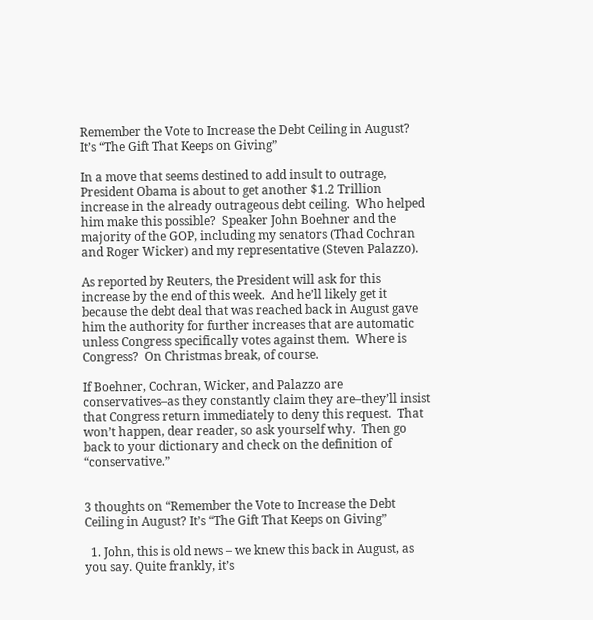Remember the Vote to Increase the Debt Ceiling in August? It’s “The Gift That Keeps on Giving”

In a move that seems destined to add insult to outrage, President Obama is about to get another $1.2 Trillion increase in the already outrageous debt ceiling.  Who helped him make this possible?  Speaker John Boehner and the majority of the GOP, including my senators (Thad Cochran and Roger Wicker) and my representative (Steven Palazzo).

As reported by Reuters, the President will ask for this increase by the end of this week.  And he’ll likely get it because the debt deal that was reached back in August gave him the authority for further increases that are automatic unless Congress specifically votes against them.  Where is Congress?  On Christmas break, of course.

If Boehner, Cochran, Wicker, and Palazzo are conservatives–as they constantly claim they are–they’ll insist that Congress return immediately to deny this request.  That won’t happen, dear reader, so ask yourself why.  Then go back to your dictionary and check on the definition of “conservative.”


3 thoughts on “Remember the Vote to Increase the Debt Ceiling in August? It’s “The Gift That Keeps on Giving”

  1. John, this is old news – we knew this back in August, as you say. Quite frankly, it’s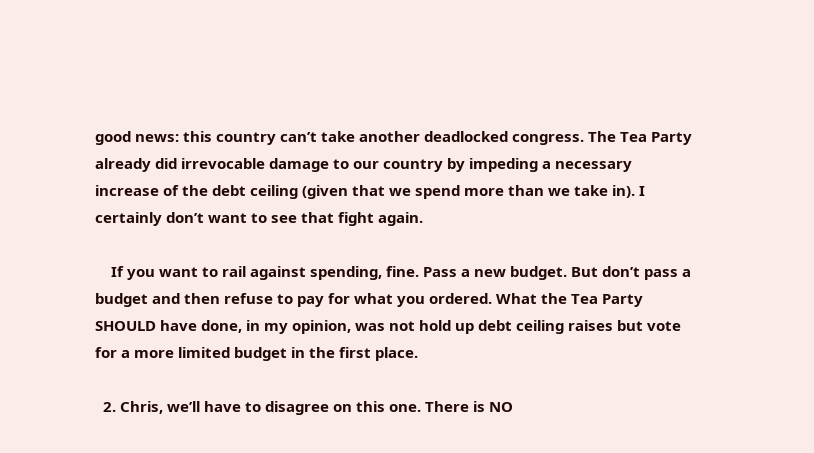good news: this country can’t take another deadlocked congress. The Tea Party already did irrevocable damage to our country by impeding a necessary increase of the debt ceiling (given that we spend more than we take in). I certainly don’t want to see that fight again.

    If you want to rail against spending, fine. Pass a new budget. But don’t pass a budget and then refuse to pay for what you ordered. What the Tea Party SHOULD have done, in my opinion, was not hold up debt ceiling raises but vote for a more limited budget in the first place.

  2. Chris, we’ll have to disagree on this one. There is NO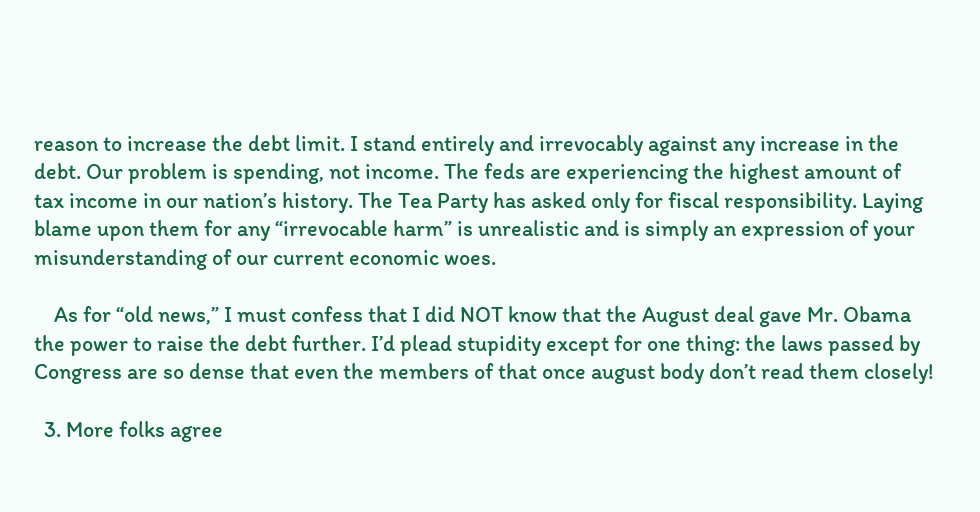reason to increase the debt limit. I stand entirely and irrevocably against any increase in the debt. Our problem is spending, not income. The feds are experiencing the highest amount of tax income in our nation’s history. The Tea Party has asked only for fiscal responsibility. Laying blame upon them for any “irrevocable harm” is unrealistic and is simply an expression of your misunderstanding of our current economic woes.

    As for “old news,” I must confess that I did NOT know that the August deal gave Mr. Obama the power to raise the debt further. I’d plead stupidity except for one thing: the laws passed by Congress are so dense that even the members of that once august body don’t read them closely!

  3. More folks agree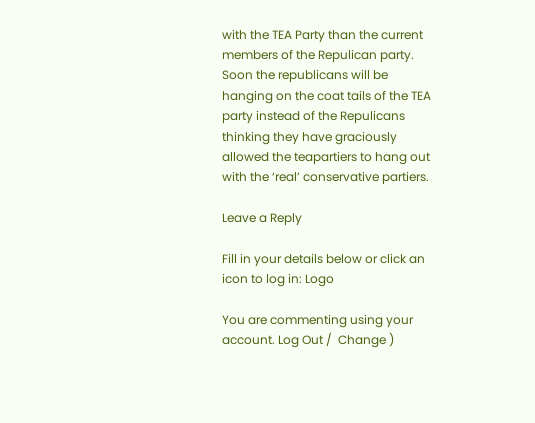with the TEA Party than the current members of the Repulican party. Soon the republicans will be hanging on the coat tails of the TEA party instead of the Repulicans thinking they have graciously allowed the teapartiers to hang out with the ‘real’ conservative partiers.

Leave a Reply

Fill in your details below or click an icon to log in: Logo

You are commenting using your account. Log Out /  Change )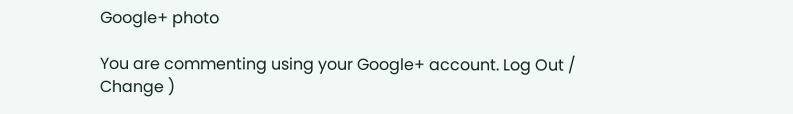Google+ photo

You are commenting using your Google+ account. Log Out /  Change )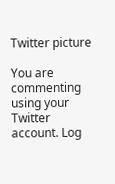Twitter picture

You are commenting using your Twitter account. Log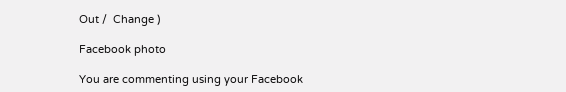Out /  Change )

Facebook photo

You are commenting using your Facebook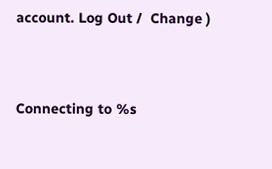account. Log Out /  Change )


Connecting to %s